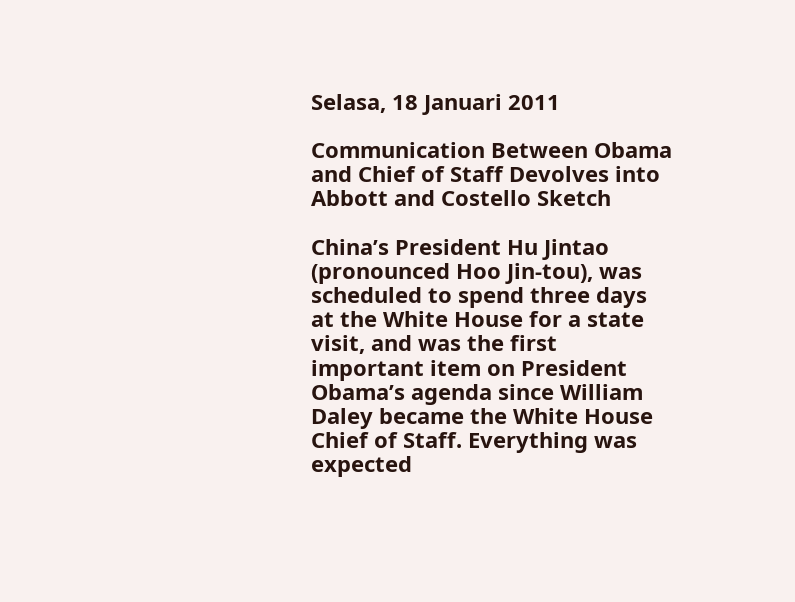Selasa, 18 Januari 2011

Communication Between Obama and Chief of Staff Devolves into Abbott and Costello Sketch

China’s President Hu Jintao (pronounced Hoo Jin-tou), was scheduled to spend three days at the White House for a state visit, and was the first important item on President Obama’s agenda since William Daley became the White House Chief of Staff. Everything was expected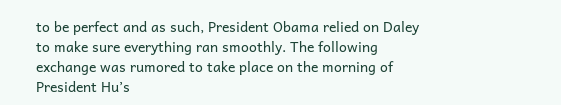to be perfect and as such, President Obama relied on Daley to make sure everything ran smoothly. The following exchange was rumored to take place on the morning of President Hu’s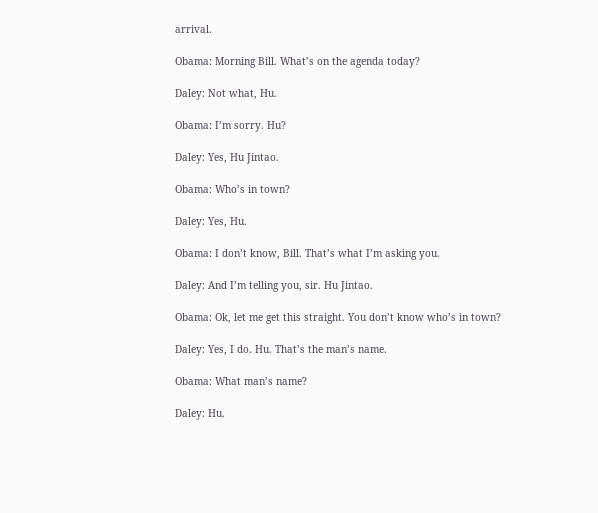arrival.

Obama: Morning Bill. What’s on the agenda today?

Daley: Not what, Hu.

Obama: I’m sorry. Hu?

Daley: Yes, Hu Jintao.

Obama: Who’s in town?

Daley: Yes, Hu.

Obama: I don’t know, Bill. That’s what I’m asking you.

Daley: And I’m telling you, sir. Hu Jintao.

Obama: Ok, let me get this straight. You don’t know who’s in town?

Daley: Yes, I do. Hu. That’s the man’s name.

Obama: What man’s name?

Daley: Hu.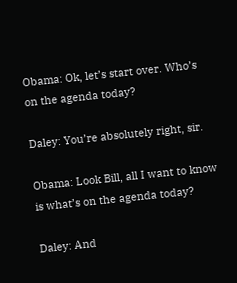Obama: Ok, let’s start over. Who’s on the agenda today?

Daley: You’re absolutely right, sir.

Obama: Look Bill, all I want to know is what’s on the agenda today?

Daley: And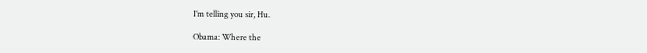I’m telling you sir, Hu.

Obama: Where the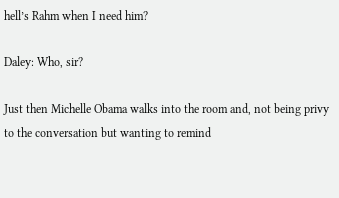hell’s Rahm when I need him?

Daley: Who, sir?

Just then Michelle Obama walks into the room and, not being privy to the conversation but wanting to remind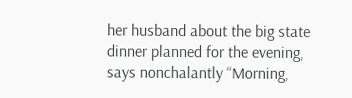her husband about the big state dinner planned for the evening, says nonchalantly “Morning,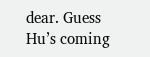dear. Guess Hu’s coming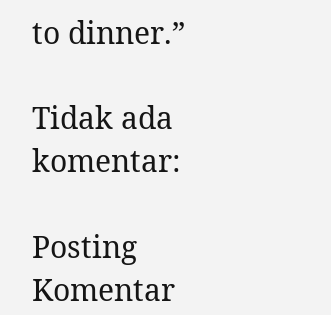to dinner.”

Tidak ada komentar:

Posting Komentar